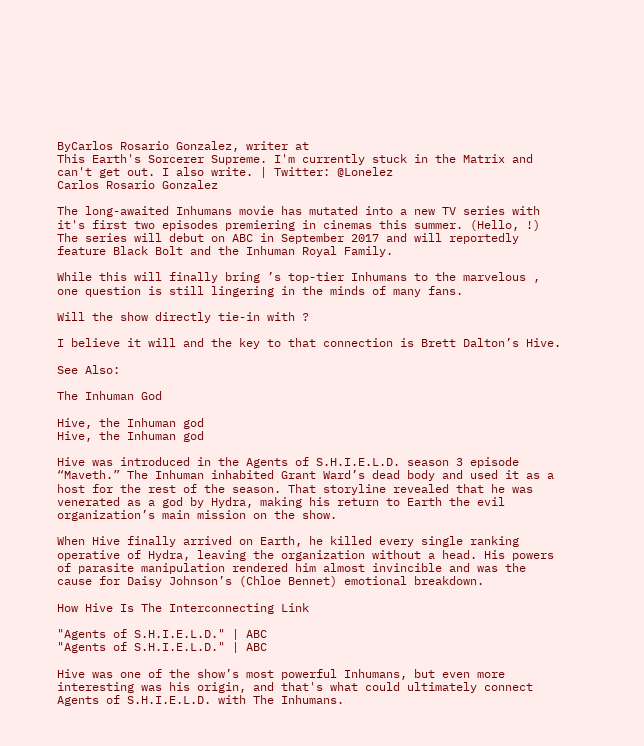ByCarlos Rosario Gonzalez, writer at
This Earth's Sorcerer Supreme. I'm currently stuck in the Matrix and can't get out. I also write. | Twitter: @Lonelez
Carlos Rosario Gonzalez

The long-awaited Inhumans movie has mutated into a new TV series with it's first two episodes premiering in cinemas this summer. (Hello, !) The series will debut on ABC in September 2017 and will reportedly feature Black Bolt and the Inhuman Royal Family.

While this will finally bring ’s top-tier Inhumans to the marvelous , one question is still lingering in the minds of many fans.

Will the show directly tie-in with ?

I believe it will and the key to that connection is Brett Dalton’s Hive.

See Also:

The Inhuman God

Hive, the Inhuman god
Hive, the Inhuman god

Hive was introduced in the Agents of S.H.I.E.L.D. season 3 episode “Maveth.” The Inhuman inhabited Grant Ward’s dead body and used it as a host for the rest of the season. That storyline revealed that he was venerated as a god by Hydra, making his return to Earth the evil organization’s main mission on the show.

When Hive finally arrived on Earth, he killed every single ranking operative of Hydra, leaving the organization without a head. His powers of parasite manipulation rendered him almost invincible and was the cause for Daisy Johnson’s (Chloe Bennet) emotional breakdown.

How Hive Is The Interconnecting Link

"Agents of S.H.I.E.L.D." | ABC
"Agents of S.H.I.E.L.D." | ABC

Hive was one of the show’s most powerful Inhumans, but even more interesting was his origin, and that's what could ultimately connect Agents of S.H.I.E.L.D. with The Inhumans.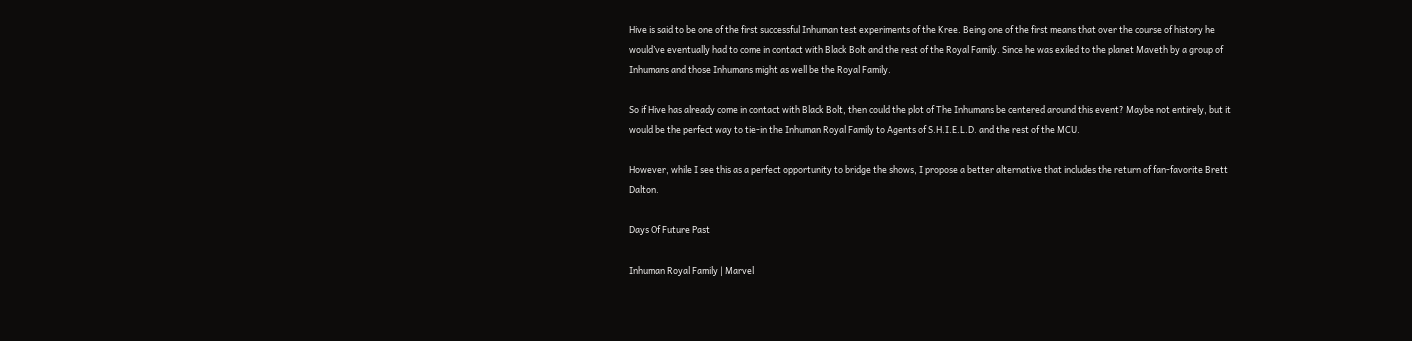Hive is said to be one of the first successful Inhuman test experiments of the Kree. Being one of the first means that over the course of history he would’ve eventually had to come in contact with Black Bolt and the rest of the Royal Family. Since he was exiled to the planet Maveth by a group of Inhumans and those Inhumans might as well be the Royal Family.

So if Hive has already come in contact with Black Bolt, then could the plot of The Inhumans be centered around this event? Maybe not entirely, but it would be the perfect way to tie-in the Inhuman Royal Family to Agents of S.H.I.E.L.D. and the rest of the MCU.

However, while I see this as a perfect opportunity to bridge the shows, I propose a better alternative that includes the return of fan-favorite Brett Dalton.

Days Of Future Past

Inhuman Royal Family | Marvel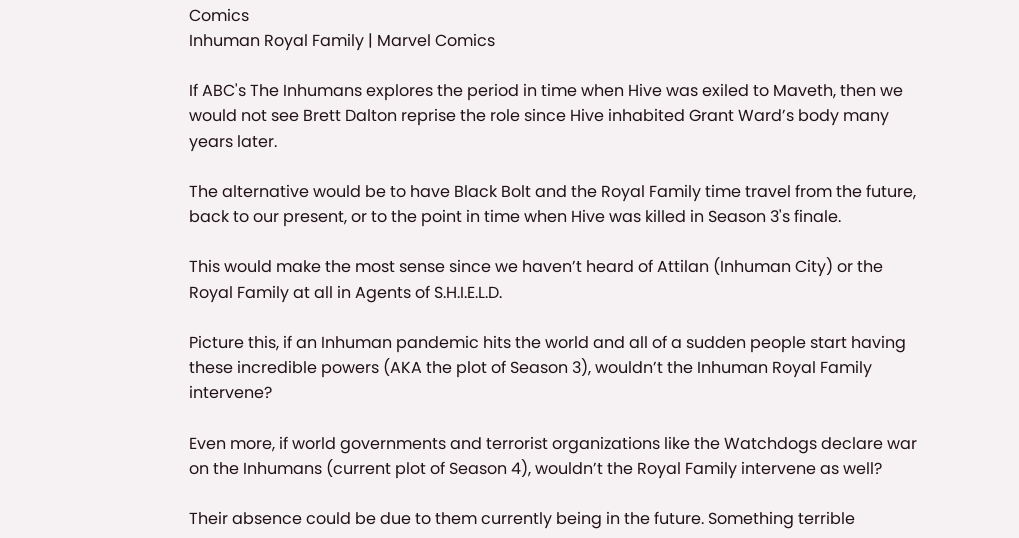Comics
Inhuman Royal Family | Marvel Comics

If ABC's The Inhumans explores the period in time when Hive was exiled to Maveth, then we would not see Brett Dalton reprise the role since Hive inhabited Grant Ward’s body many years later.

The alternative would be to have Black Bolt and the Royal Family time travel from the future, back to our present, or to the point in time when Hive was killed in Season 3's finale.

This would make the most sense since we haven’t heard of Attilan (Inhuman City) or the Royal Family at all in Agents of S.H.I.E.L.D.

Picture this, if an Inhuman pandemic hits the world and all of a sudden people start having these incredible powers (AKA the plot of Season 3), wouldn’t the Inhuman Royal Family intervene?

Even more, if world governments and terrorist organizations like the Watchdogs declare war on the Inhumans (current plot of Season 4), wouldn’t the Royal Family intervene as well?

Their absence could be due to them currently being in the future. Something terrible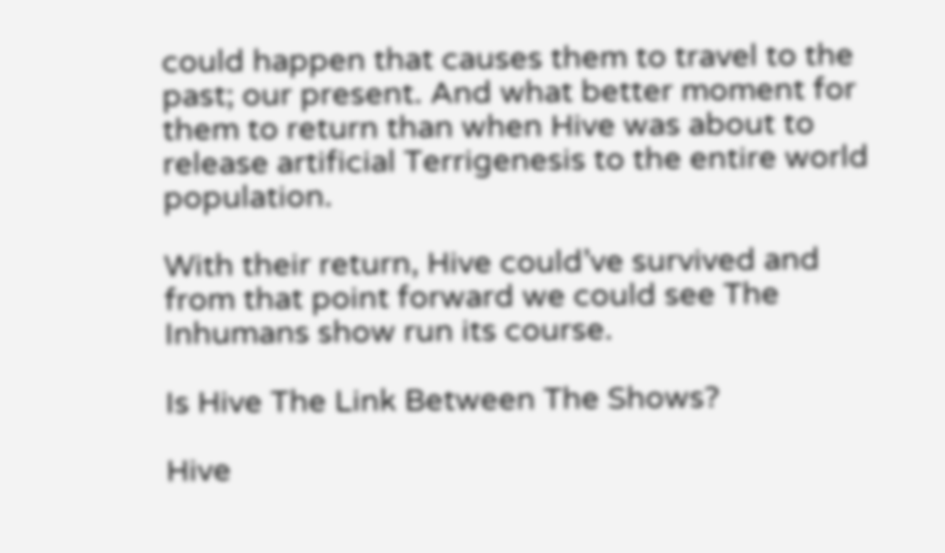could happen that causes them to travel to the past; our present. And what better moment for them to return than when Hive was about to release artificial Terrigenesis to the entire world population.

With their return, Hive could’ve survived and from that point forward we could see The Inhumans show run its course.

Is Hive The Link Between The Shows?

Hive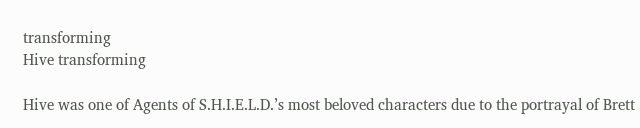transforming
Hive transforming

Hive was one of Agents of S.H.I.E.L.D.’s most beloved characters due to the portrayal of Brett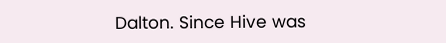Dalton. Since Hive was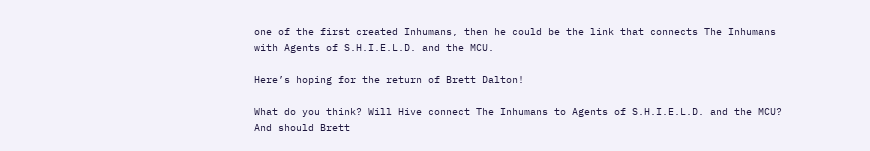one of the first created Inhumans, then he could be the link that connects The Inhumans with Agents of S.H.I.E.L.D. and the MCU.

Here’s hoping for the return of Brett Dalton!

What do you think? Will Hive connect The Inhumans to Agents of S.H.I.E.L.D. and the MCU? And should Brett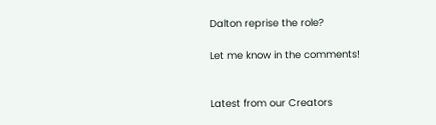Dalton reprise the role?

Let me know in the comments!


Latest from our Creators